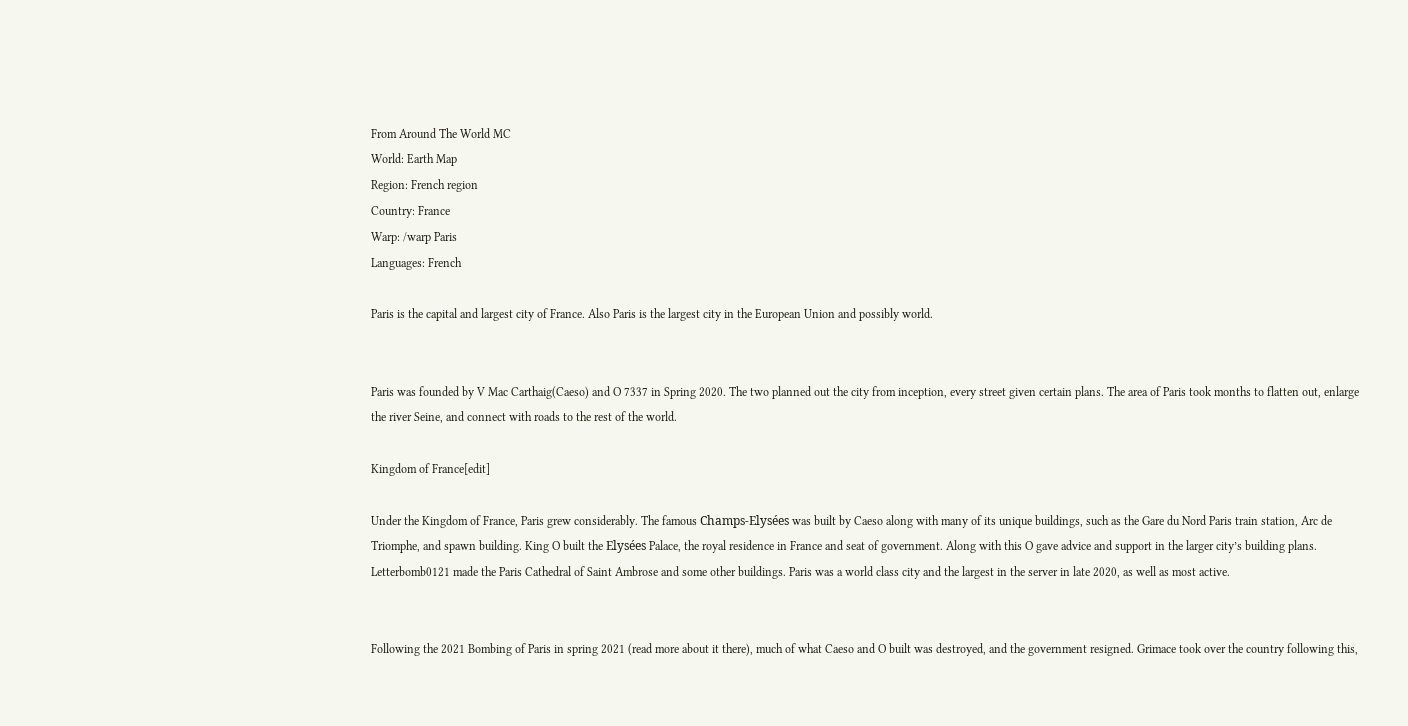From Around The World MC
World: Earth Map
Region: French region
Country: France
Warp: /warp Paris
Languages: French

Paris is the capital and largest city of France. Also Paris is the largest city in the European Union and possibly world.


Paris was founded by V Mac Carthaig(Caeso) and O 7337 in Spring 2020. The two planned out the city from inception, every street given certain plans. The area of Paris took months to flatten out, enlarge the river Seine, and connect with roads to the rest of the world.

Kingdom of France[edit]

Under the Kingdom of France, Paris grew considerably. The famous Champs-Elysées was built by Caeso along with many of its unique buildings, such as the Gare du Nord Paris train station, Arc de Triomphe, and spawn building. King O built the Elysées Palace, the royal residence in France and seat of government. Along with this O gave advice and support in the larger city’s building plans. Letterbomb0121 made the Paris Cathedral of Saint Ambrose and some other buildings. Paris was a world class city and the largest in the server in late 2020, as well as most active.


Following the 2021 Bombing of Paris in spring 2021 (read more about it there), much of what Caeso and O built was destroyed, and the government resigned. Grimace took over the country following this,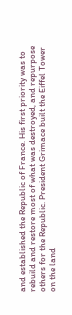and established the Republic of France. His first priority was to rebuild and restore most of what was destroyed, and repurpose others for the Republic. President Grimace built the Eiffel Tower on the land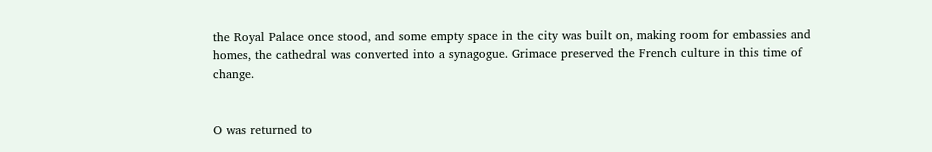the Royal Palace once stood, and some empty space in the city was built on, making room for embassies and homes, the cathedral was converted into a synagogue. Grimace preserved the French culture in this time of change.


O was returned to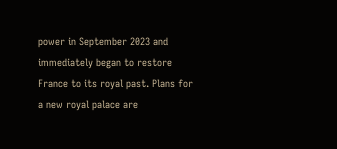power in September 2023 and immediately began to restore France to its royal past. Plans for a new royal palace are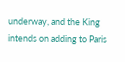underway, and the King intends on adding to Paris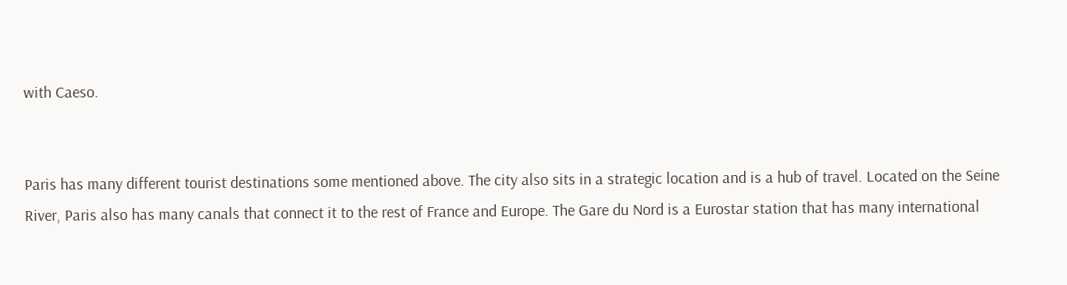with Caeso.


Paris has many different tourist destinations some mentioned above. The city also sits in a strategic location and is a hub of travel. Located on the Seine River, Paris also has many canals that connect it to the rest of France and Europe. The Gare du Nord is a Eurostar station that has many international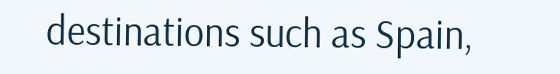destinations such as Spain,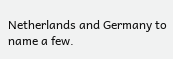Netherlands and Germany to name a few.